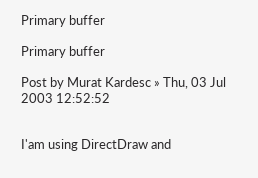Primary buffer

Primary buffer

Post by Murat Kardesc » Thu, 03 Jul 2003 12:52:52


I'am using DirectDraw and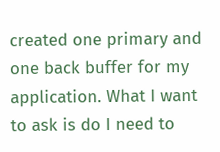created one primary and one back buffer for my
application. What I want to ask is do I need to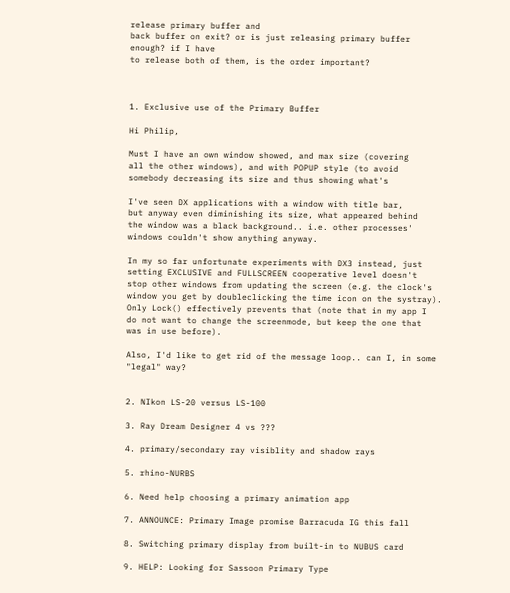release primary buffer and
back buffer on exit? or is just releasing primary buffer enough? if I have
to release both of them, is the order important?



1. Exclusive use of the Primary Buffer

Hi Philip,

Must I have an own window showed, and max size (covering
all the other windows), and with POPUP style (to avoid
somebody decreasing its size and thus showing what's

I've seen DX applications with a window with title bar,
but anyway even diminishing its size, what appeared behind
the window was a black background.. i.e. other processes'
windows couldn't show anything anyway.

In my so far unfortunate experiments with DX3 instead, just
setting EXCLUSIVE and FULLSCREEN cooperative level doesn't
stop other windows from updating the screen (e.g. the clock's
window you get by doubleclicking the time icon on the systray).
Only Lock() effectively prevents that (note that in my app I
do not want to change the screenmode, but keep the one that
was in use before).

Also, I'd like to get rid of the message loop.. can I, in some
"legal" way?


2. NIkon LS-20 versus LS-100

3. Ray Dream Designer 4 vs ???

4. primary/secondary ray visiblity and shadow rays

5. rhino-NURBS

6. Need help choosing a primary animation app

7. ANNOUNCE: Primary Image promise Barracuda IG this fall

8. Switching primary display from built-in to NUBUS card

9. HELP: Looking for Sassoon Primary Type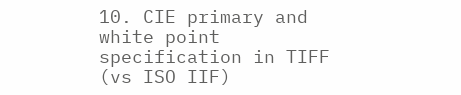10. CIE primary and white point specification in TIFF (vs ISO IIF)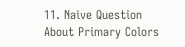11. Naive Question About Primary Colors